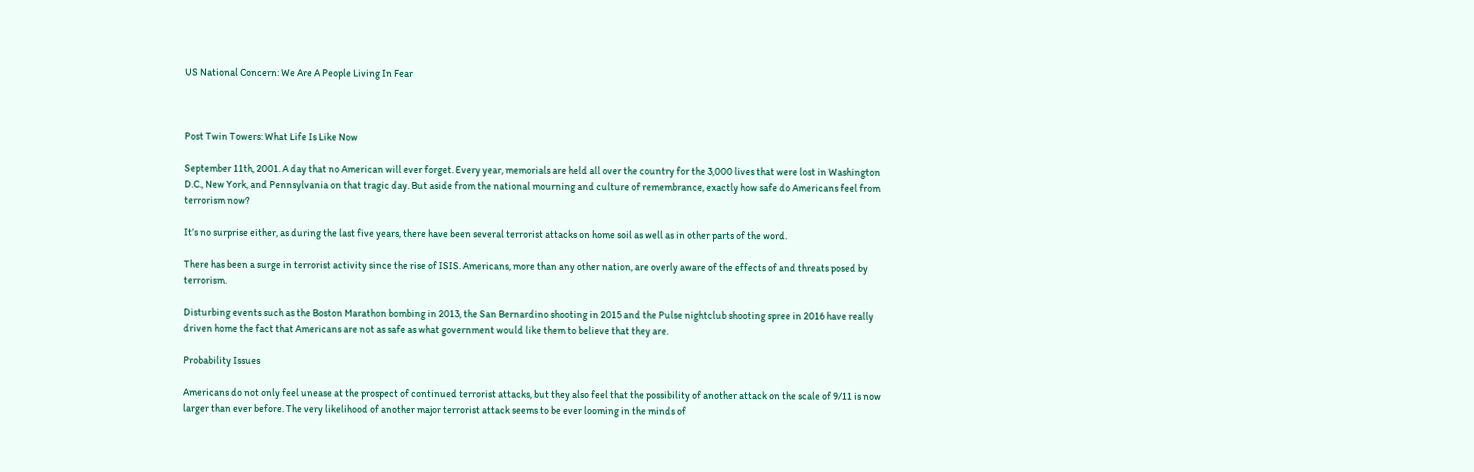US National Concern: We Are A People Living In Fear



Post Twin Towers: What Life Is Like Now

September 11th, 2001. A day that no American will ever forget. Every year, memorials are held all over the country for the 3,000 lives that were lost in Washington D.C., New York, and Pennsylvania on that tragic day. But aside from the national mourning and culture of remembrance, exactly how safe do Americans feel from terrorism now?

It’s no surprise either, as during the last five years, there have been several terrorist attacks on home soil as well as in other parts of the word.

There has been a surge in terrorist activity since the rise of ISIS. Americans, more than any other nation, are overly aware of the effects of and threats posed by terrorism.

Disturbing events such as the Boston Marathon bombing in 2013, the San Bernardino shooting in 2015 and the Pulse nightclub shooting spree in 2016 have really driven home the fact that Americans are not as safe as what government would like them to believe that they are.

Probability Issues

Americans do not only feel unease at the prospect of continued terrorist attacks, but they also feel that the possibility of another attack on the scale of 9/11 is now larger than ever before. The very likelihood of another major terrorist attack seems to be ever looming in the minds of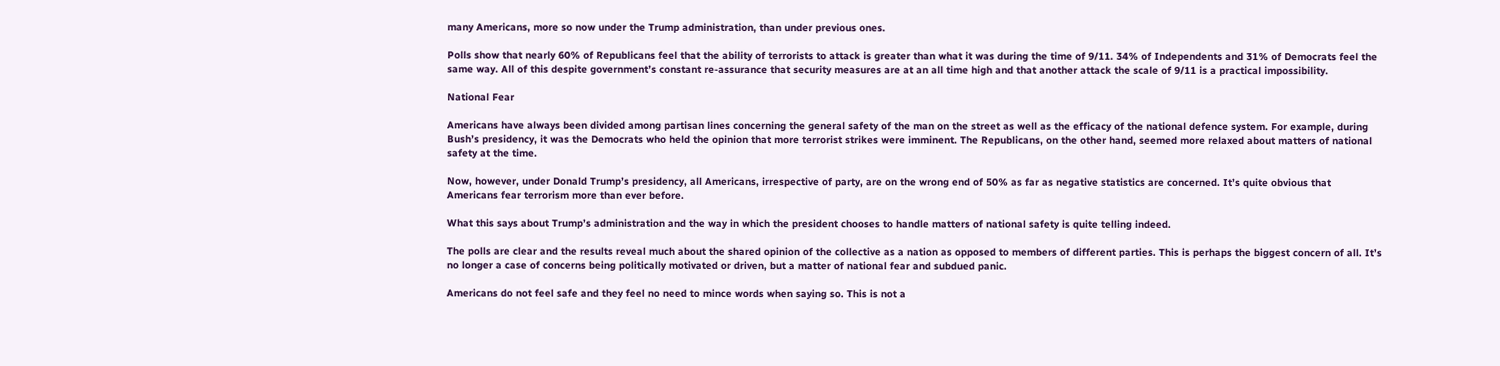many Americans, more so now under the Trump administration, than under previous ones.

Polls show that nearly 60% of Republicans feel that the ability of terrorists to attack is greater than what it was during the time of 9/11. 34% of Independents and 31% of Democrats feel the same way. All of this despite government’s constant re-assurance that security measures are at an all time high and that another attack the scale of 9/11 is a practical impossibility.

National Fear

Americans have always been divided among partisan lines concerning the general safety of the man on the street as well as the efficacy of the national defence system. For example, during Bush’s presidency, it was the Democrats who held the opinion that more terrorist strikes were imminent. The Republicans, on the other hand, seemed more relaxed about matters of national safety at the time.

Now, however, under Donald Trump’s presidency, all Americans, irrespective of party, are on the wrong end of 50% as far as negative statistics are concerned. It’s quite obvious that Americans fear terrorism more than ever before.

What this says about Trump’s administration and the way in which the president chooses to handle matters of national safety is quite telling indeed.

The polls are clear and the results reveal much about the shared opinion of the collective as a nation as opposed to members of different parties. This is perhaps the biggest concern of all. It’s no longer a case of concerns being politically motivated or driven, but a matter of national fear and subdued panic.

Americans do not feel safe and they feel no need to mince words when saying so. This is not a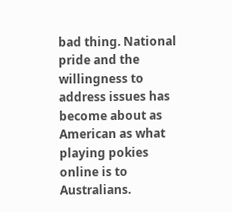bad thing. National pride and the willingness to address issues has become about as American as what playing pokies online is to Australians.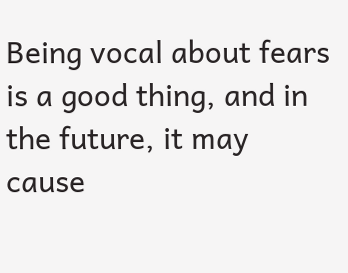Being vocal about fears is a good thing, and in the future, it may cause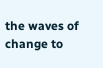the waves of change to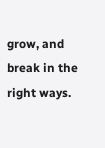grow, and break in the right ways.